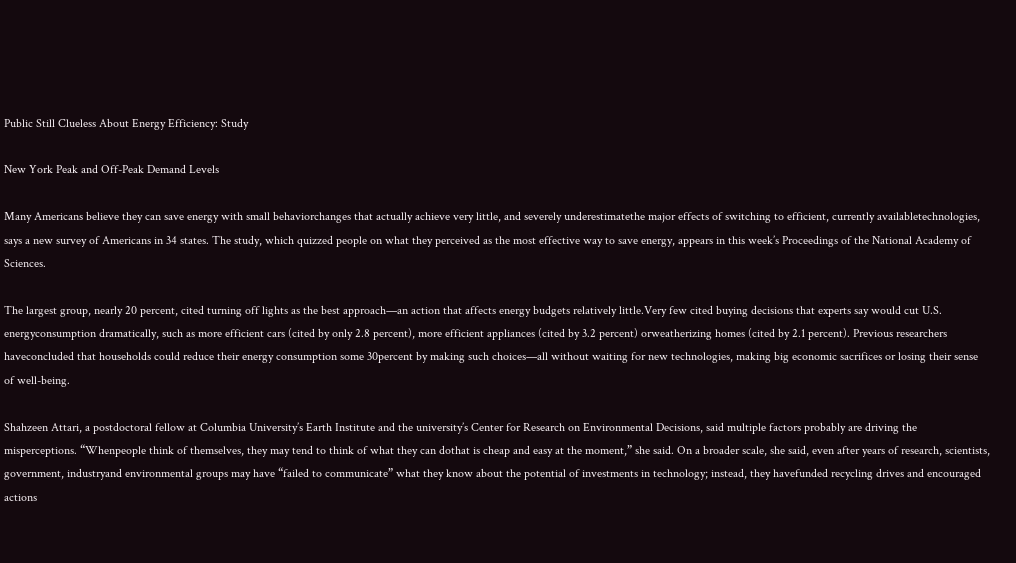Public Still Clueless About Energy Efficiency: Study

New York Peak and Off-Peak Demand Levels

Many Americans believe they can save energy with small behaviorchanges that actually achieve very little, and severely underestimatethe major effects of switching to efficient, currently availabletechnologies, says a new survey of Americans in 34 states. The study, which quizzed people on what they perceived as the most effective way to save energy, appears in this week’s Proceedings of the National Academy of Sciences.

The largest group, nearly 20 percent, cited turning off lights as the best approach—an action that affects energy budgets relatively little.Very few cited buying decisions that experts say would cut U.S. energyconsumption dramatically, such as more efficient cars (cited by only 2.8 percent), more efficient appliances (cited by 3.2 percent) orweatherizing homes (cited by 2.1 percent). Previous researchers haveconcluded that households could reduce their energy consumption some 30percent by making such choices—all without waiting for new technologies, making big economic sacrifices or losing their sense of well-being.

Shahzeen Attari, a postdoctoral fellow at Columbia University’s Earth Institute and the university’s Center for Research on Environmental Decisions, said multiple factors probably are driving the misperceptions. “Whenpeople think of themselves, they may tend to think of what they can dothat is cheap and easy at the moment,” she said. On a broader scale, she said, even after years of research, scientists, government, industryand environmental groups may have “failed to communicate” what they know about the potential of investments in technology; instead, they havefunded recycling drives and encouraged actions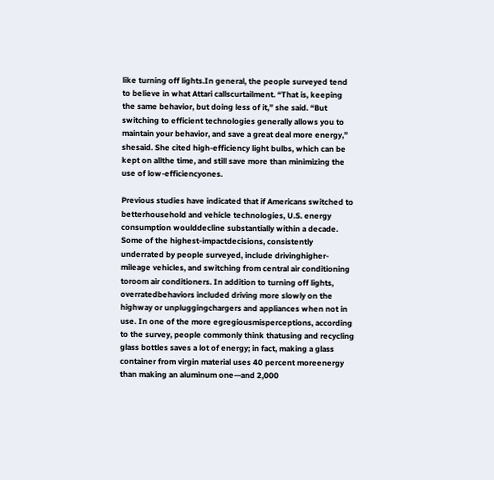like turning off lights.In general, the people surveyed tend to believe in what Attari callscurtailment. “That is, keeping the same behavior, but doing less of it,” she said. “But switching to efficient technologies generally allows you to maintain your behavior, and save a great deal more energy,” shesaid. She cited high-efficiency light bulbs, which can be kept on allthe time, and still save more than minimizing the use of low-efficiencyones.

Previous studies have indicated that if Americans switched to betterhousehold and vehicle technologies, U.S. energy consumption woulddecline substantially within a decade. Some of the highest-impactdecisions, consistently underrated by people surveyed, include drivinghigher-mileage vehicles, and switching from central air conditioning toroom air conditioners. In addition to turning off lights, overratedbehaviors included driving more slowly on the highway or unpluggingchargers and appliances when not in use. In one of the more egregiousmisperceptions, according to the survey, people commonly think thatusing and recycling glass bottles saves a lot of energy; in fact, making a glass container from virgin material uses 40 percent moreenergy than making an aluminum one—and 2,000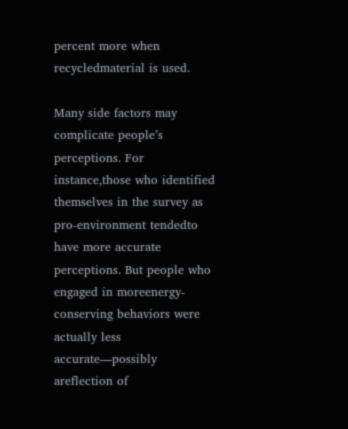percent more when recycledmaterial is used.

Many side factors may complicate people’s perceptions. For instance,those who identified themselves in the survey as pro-environment tendedto have more accurate perceptions. But people who engaged in moreenergy-conserving behaviors were actually less accurate—possibly areflection of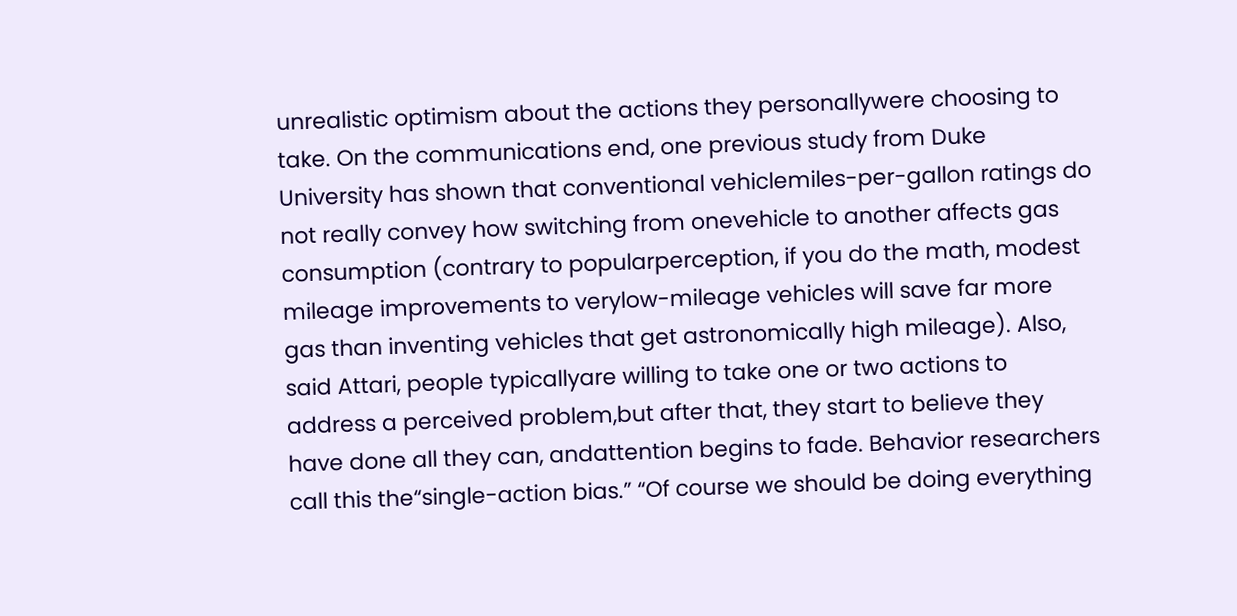unrealistic optimism about the actions they personallywere choosing to take. On the communications end, one previous study from Duke University has shown that conventional vehiclemiles-per-gallon ratings do not really convey how switching from onevehicle to another affects gas consumption (contrary to popularperception, if you do the math, modest mileage improvements to verylow-mileage vehicles will save far more gas than inventing vehicles that get astronomically high mileage). Also, said Attari, people typicallyare willing to take one or two actions to address a perceived problem,but after that, they start to believe they have done all they can, andattention begins to fade. Behavior researchers call this the“single-action bias.” “Of course we should be doing everything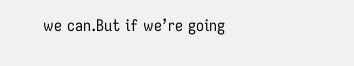we can.But if we’re going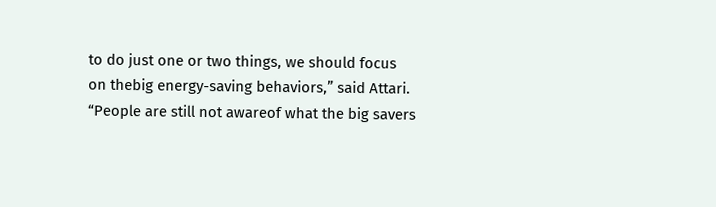to do just one or two things, we should focus on thebig energy-saving behaviors,” said Attari. “People are still not awareof what the big savers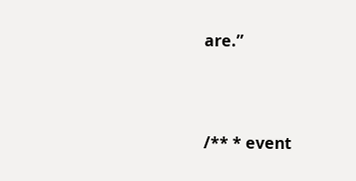are.”



/** * event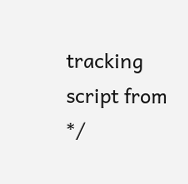tracking script from */